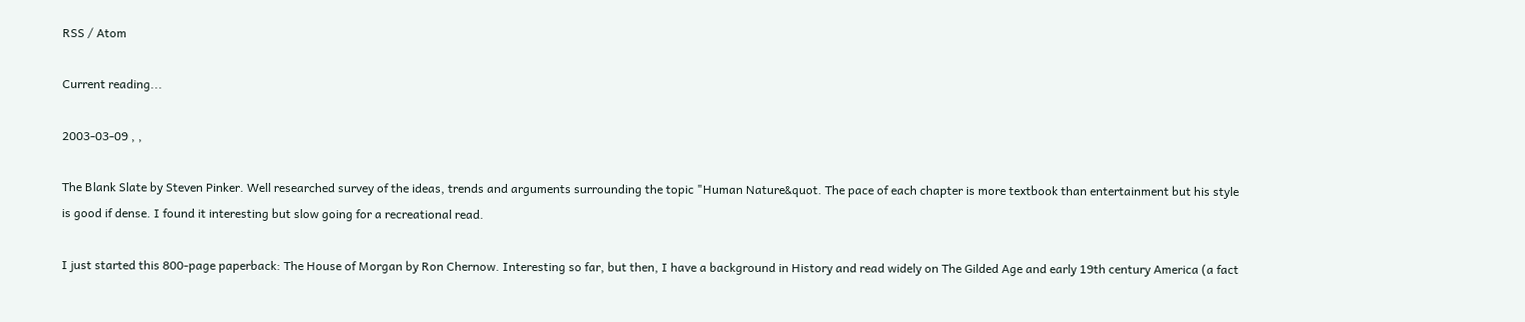RSS / Atom

Current reading...

2003-03-09 , ,

The Blank Slate by Steven Pinker. Well researched survey of the ideas, trends and arguments surrounding the topic "Human Nature&quot. The pace of each chapter is more textbook than entertainment but his style is good if dense. I found it interesting but slow going for a recreational read.

I just started this 800-page paperback: The House of Morgan by Ron Chernow. Interesting so far, but then, I have a background in History and read widely on The Gilded Age and early 19th century America (a fact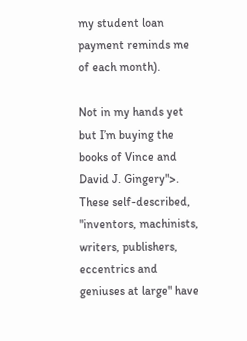my student loan payment reminds me of each month).

Not in my hands yet but I’m buying the books of Vince and David J. Gingery">. These self-described, "inventors, machinists, writers, publishers, eccentrics and geniuses at large" have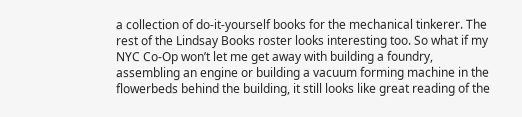a collection of do-it-yourself books for the mechanical tinkerer. The rest of the Lindsay Books roster looks interesting too. So what if my NYC Co-Op won’t let me get away with building a foundry, assembling an engine or building a vacuum forming machine in the flowerbeds behind the building, it still looks like great reading of the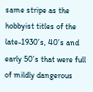same stripe as the hobbyist titles of the late-1930’s, 40’s and early 50’s that were full of mildly dangerous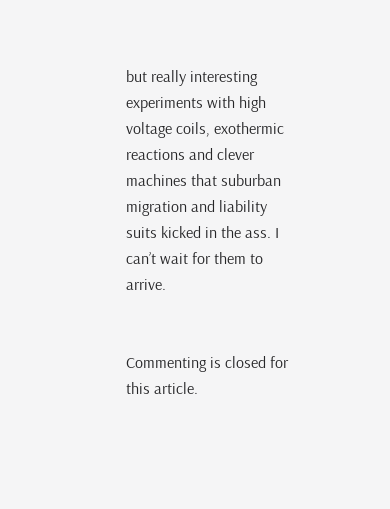but really interesting experiments with high voltage coils, exothermic reactions and clever machines that suburban migration and liability suits kicked in the ass. I can’t wait for them to arrive.


Commenting is closed for this article.